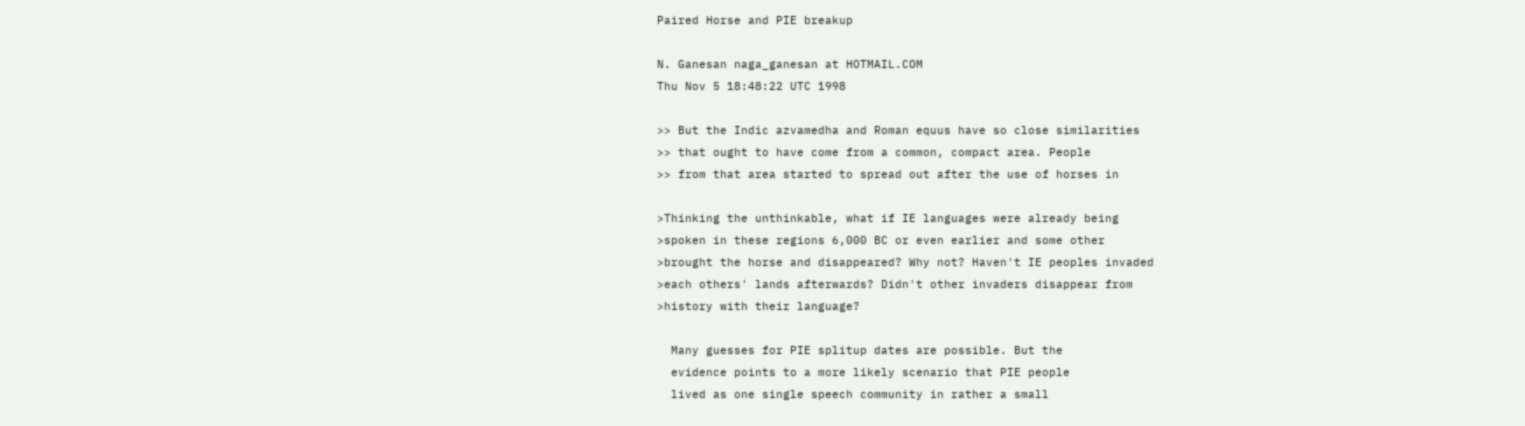Paired Horse and PIE breakup

N. Ganesan naga_ganesan at HOTMAIL.COM
Thu Nov 5 18:48:22 UTC 1998

>> But the Indic azvamedha and Roman equus have so close similarities
>> that ought to have come from a common, compact area. People
>> from that area started to spread out after the use of horses in

>Thinking the unthinkable, what if IE languages were already being
>spoken in these regions 6,000 BC or even earlier and some other
>brought the horse and disappeared? Why not? Haven't IE peoples invaded
>each others' lands afterwards? Didn't other invaders disappear from
>history with their language?

  Many guesses for PIE splitup dates are possible. But the
  evidence points to a more likely scenario that PIE people
  lived as one single speech community in rather a small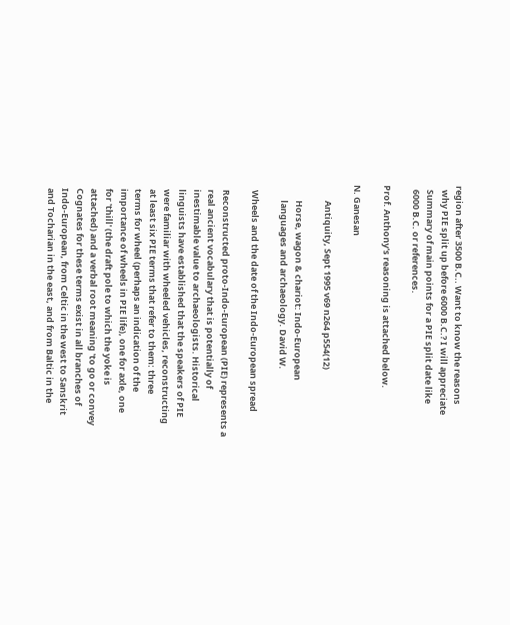region after 3500 B.C.. Want to know the reasons
  why PIE split up before 6000 B.C.? I will appreciate
  Summary of main points for a PIE split date like
  6000 B.C. or references.

Prof. Anthony's reasoning is attached below.

N. Ganesan

        Antiquity, Sept 1995 v69 n264 p554(12)

        Horse, wagon & chariot: Indo-European
        languages and archaeology. David W.

   Wheels and the date of the Indo-European spread

   Reconstructed proto-Indo-European (PIE) represents a
   real ancient vocabulary that is potentially of
   inestimable value to archaeologists. Historical
   linguists have established that the speakers of PIE
   were familiar with wheeled vehicles, reconstructing
   at least six PIE terms that refer to them: three
   terms for wheel (perhaps an indication of the
   importance of wheels in PIE life), one for axle, one
   for 'thill' (the draft pole to which the yoke is
   attached) and a verbal root meaning 'to go or convey
   Cognates for these terms exist in all branches of
   Indo-European, from Celtic in the west to Sanskrit
   and Tocharian in the east, and from Baltic in the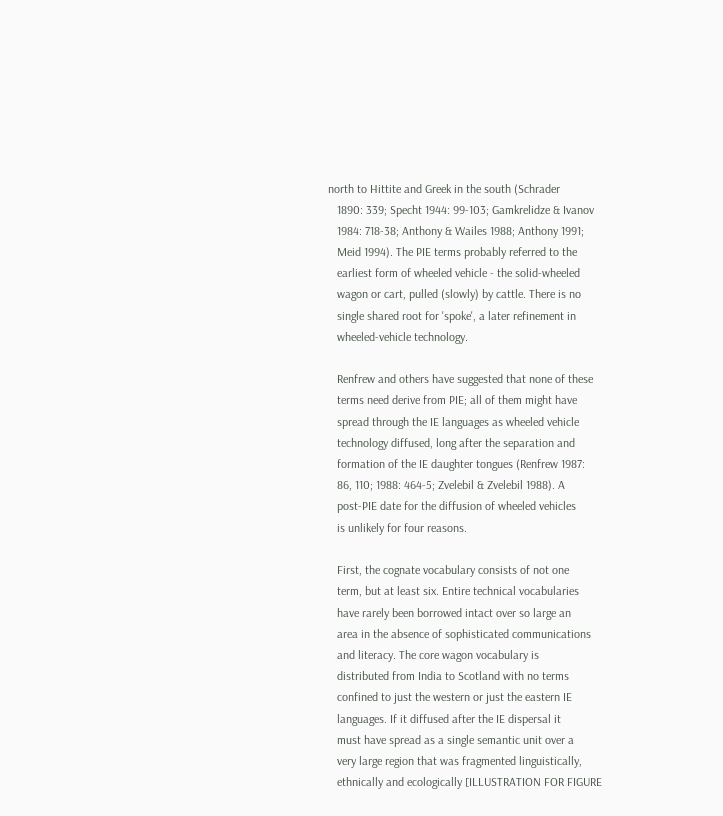north to Hittite and Greek in the south (Schrader
   1890: 339; Specht 1944: 99-103; Gamkrelidze & Ivanov
   1984: 718-38; Anthony & Wailes 1988; Anthony 1991;
   Meid 1994). The PIE terms probably referred to the
   earliest form of wheeled vehicle - the solid-wheeled
   wagon or cart, pulled (slowly) by cattle. There is no
   single shared root for 'spoke', a later refinement in
   wheeled-vehicle technology.

   Renfrew and others have suggested that none of these
   terms need derive from PIE; all of them might have
   spread through the IE languages as wheeled vehicle
   technology diffused, long after the separation and
   formation of the IE daughter tongues (Renfrew 1987:
   86, 110; 1988: 464-5; Zvelebil & Zvelebil 1988). A
   post-PIE date for the diffusion of wheeled vehicles
   is unlikely for four reasons.

   First, the cognate vocabulary consists of not one
   term, but at least six. Entire technical vocabularies
   have rarely been borrowed intact over so large an
   area in the absence of sophisticated communications
   and literacy. The core wagon vocabulary is
   distributed from India to Scotland with no terms
   confined to just the western or just the eastern IE
   languages. If it diffused after the IE dispersal it
   must have spread as a single semantic unit over a
   very large region that was fragmented linguistically,
   ethnically and ecologically [ILLUSTRATION FOR FIGURE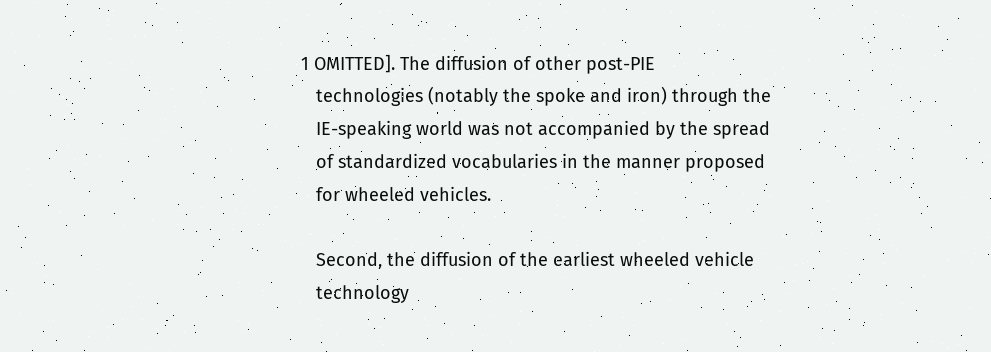1 OMITTED]. The diffusion of other post-PIE
   technologies (notably the spoke and iron) through the
   IE-speaking world was not accompanied by the spread
   of standardized vocabularies in the manner proposed
   for wheeled vehicles.

   Second, the diffusion of the earliest wheeled vehicle
   technology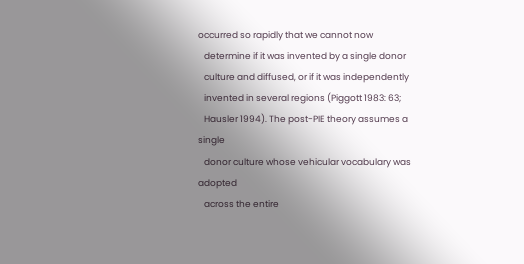occurred so rapidly that we cannot now
   determine if it was invented by a single donor
   culture and diffused, or if it was independently
   invented in several regions (Piggott 1983: 63;
   Hausler 1994). The post-PIE theory assumes a single
   donor culture whose vehicular vocabulary was adopted
   across the entire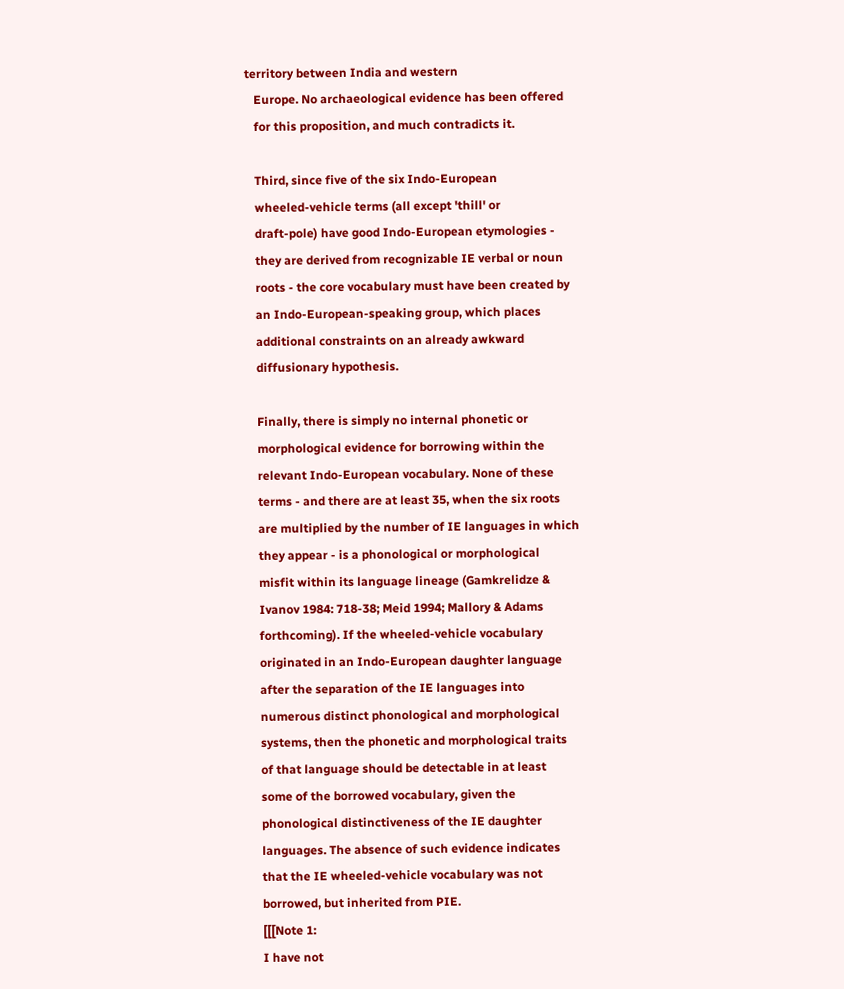territory between India and western
   Europe. No archaeological evidence has been offered
   for this proposition, and much contradicts it.

   Third, since five of the six Indo-European
   wheeled-vehicle terms (all except 'thill' or
   draft-pole) have good Indo-European etymologies -
   they are derived from recognizable IE verbal or noun
   roots - the core vocabulary must have been created by
   an Indo-European-speaking group, which places
   additional constraints on an already awkward
   diffusionary hypothesis.

   Finally, there is simply no internal phonetic or
   morphological evidence for borrowing within the
   relevant Indo-European vocabulary. None of these
   terms - and there are at least 35, when the six roots
   are multiplied by the number of IE languages in which
   they appear - is a phonological or morphological
   misfit within its language lineage (Gamkrelidze &
   Ivanov 1984: 718-38; Meid 1994; Mallory & Adams
   forthcoming). If the wheeled-vehicle vocabulary
   originated in an Indo-European daughter language
   after the separation of the IE languages into
   numerous distinct phonological and morphological
   systems, then the phonetic and morphological traits
   of that language should be detectable in at least
   some of the borrowed vocabulary, given the
   phonological distinctiveness of the IE daughter
   languages. The absence of such evidence indicates
   that the IE wheeled-vehicle vocabulary was not
   borrowed, but inherited from PIE.
   [[[Note 1:
   I have not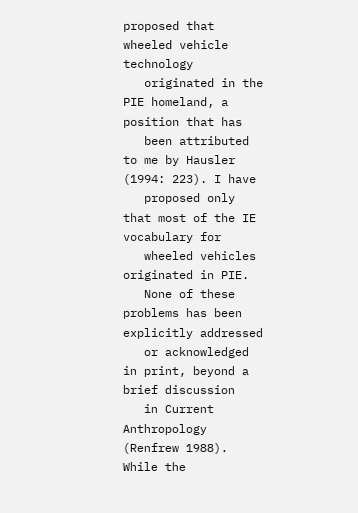proposed that wheeled vehicle technology
   originated in the PIE homeland, a position that has
   been attributed to me by Hausler (1994: 223). I have
   proposed only that most of the IE vocabulary for
   wheeled vehicles originated in PIE.
   None of these problems has been explicitly addressed
   or acknowledged in print, beyond a brief discussion
   in Current Anthropology (Renfrew 1988). While the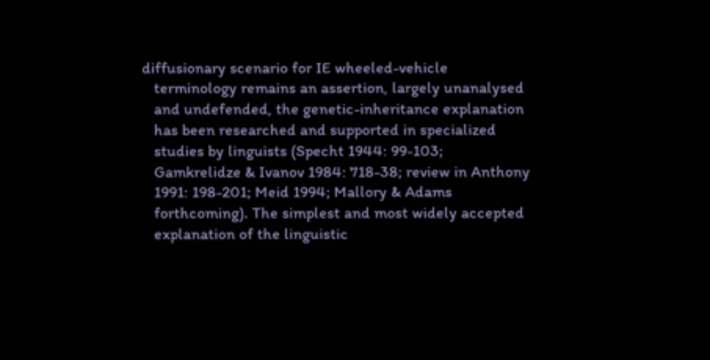diffusionary scenario for IE wheeled-vehicle
   terminology remains an assertion, largely unanalysed
   and undefended, the genetic-inheritance explanation
   has been researched and supported in specialized
   studies by linguists (Specht 1944: 99-103;
   Gamkrelidze & Ivanov 1984: 718-38; review in Anthony
   1991: 198-201; Meid 1994; Mallory & Adams
   forthcoming). The simplest and most widely accepted
   explanation of the linguistic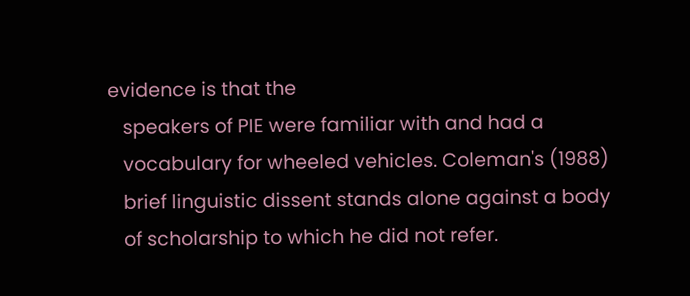evidence is that the
   speakers of PIE were familiar with and had a
   vocabulary for wheeled vehicles. Coleman's (1988)
   brief linguistic dissent stands alone against a body
   of scholarship to which he did not refer.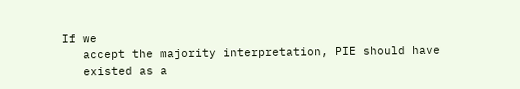If we
   accept the majority interpretation, PIE should have
   existed as a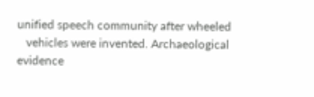unified speech community after wheeled
   vehicles were invented. Archaeological evidence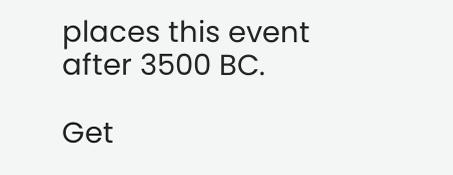places this event after 3500 BC.

Get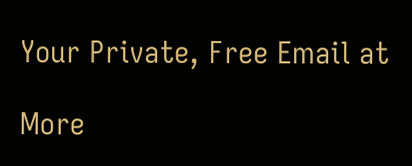Your Private, Free Email at

More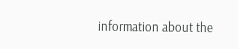information about the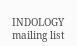INDOLOGY mailing list